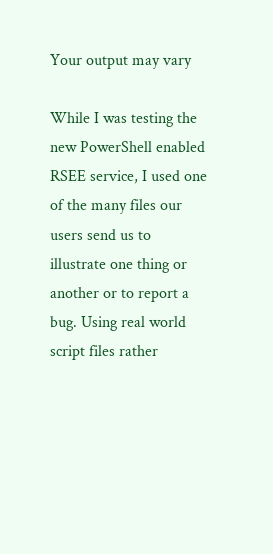Your output may vary

While I was testing the new PowerShell enabled RSEE service, I used one of the many files our users send us to illustrate one thing or another or to report a bug. Using real world script files rather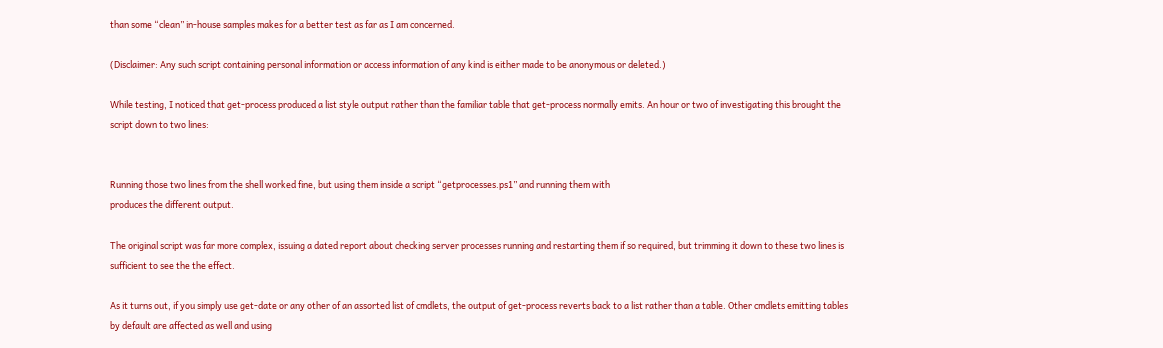than some “clean” in-house samples makes for a better test as far as I am concerned.

(Disclaimer: Any such script containing personal information or access information of any kind is either made to be anonymous or deleted.)

While testing, I noticed that get-process produced a list style output rather than the familiar table that get-process normally emits. An hour or two of investigating this brought the script down to two lines:


Running those two lines from the shell worked fine, but using them inside a script “getprocesses.ps1” and running them with
produces the different output.

The original script was far more complex, issuing a dated report about checking server processes running and restarting them if so required, but trimming it down to these two lines is sufficient to see the the effect.

As it turns out, if you simply use get-date or any other of an assorted list of cmdlets, the output of get-process reverts back to a list rather than a table. Other cmdlets emitting tables by default are affected as well and using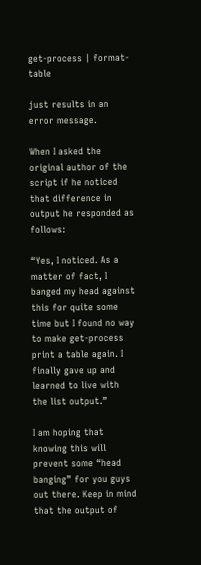get-process | format-table

just results in an error message.

When I asked the original author of the script if he noticed that difference in output he responded as follows:

“Yes, I noticed. As a matter of fact, I banged my head against this for quite some time but I found no way to make get-process print a table again. I finally gave up and learned to live with the list output.”

I am hoping that knowing this will prevent some “head banging” for you guys out there. Keep in mind that the output of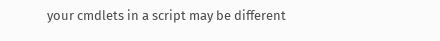your cmdlets in a script may be different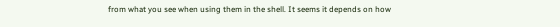from what you see when using them in the shell. It seems it depends on how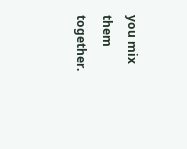you mix them together.